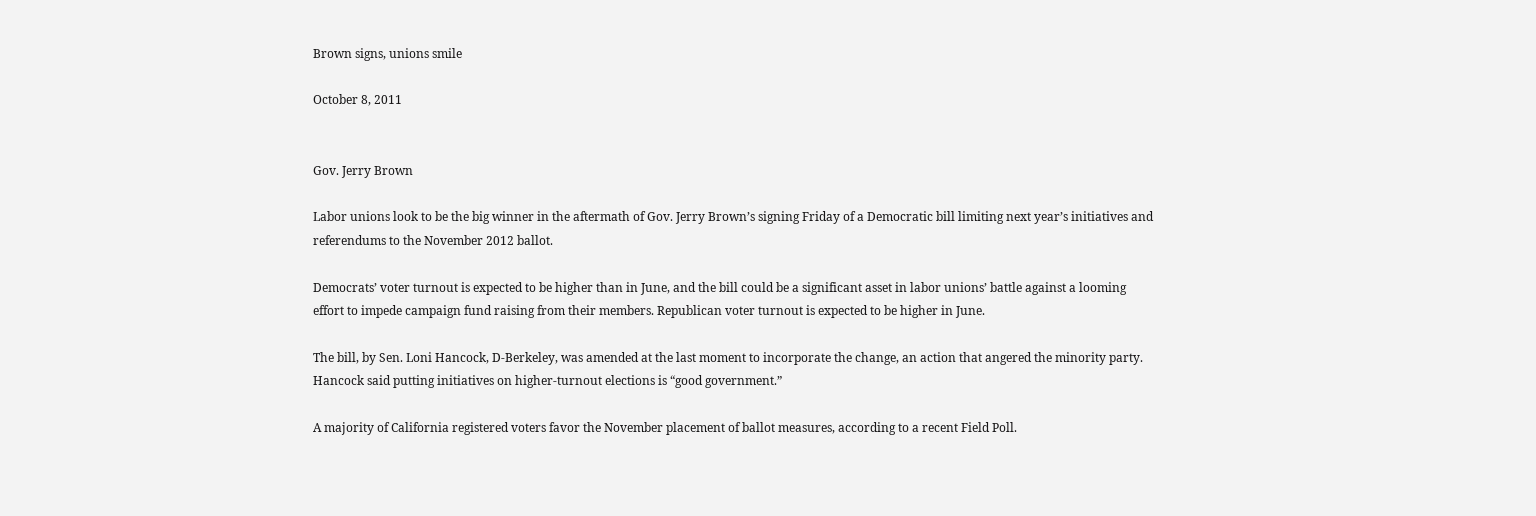Brown signs, unions smile

October 8, 2011


Gov. Jerry Brown

Labor unions look to be the big winner in the aftermath of Gov. Jerry Brown’s signing Friday of a Democratic bill limiting next year’s initiatives and referendums to the November 2012 ballot.

Democrats’ voter turnout is expected to be higher than in June, and the bill could be a significant asset in labor unions’ battle against a looming effort to impede campaign fund raising from their members. Republican voter turnout is expected to be higher in June.

The bill, by Sen. Loni Hancock, D-Berkeley, was amended at the last moment to incorporate the change, an action that angered the minority party. Hancock said putting initiatives on higher-turnout elections is “good government.”

A majority of California registered voters favor the November placement of ballot measures, according to a recent Field Poll.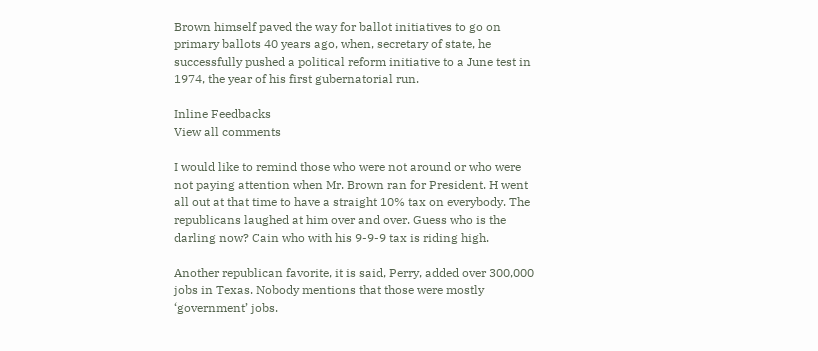Brown himself paved the way for ballot initiatives to go on primary ballots 40 years ago, when, secretary of state, he successfully pushed a political reform initiative to a June test in 1974, the year of his first gubernatorial run.

Inline Feedbacks
View all comments

I would like to remind those who were not around or who were not paying attention when Mr. Brown ran for President. H went all out at that time to have a straight 10% tax on everybody. The republicans laughed at him over and over. Guess who is the darling now? Cain who with his 9-9-9 tax is riding high.

Another republican favorite, it is said, Perry, added over 300,000 jobs in Texas. Nobody mentions that those were mostly ‘government’ jobs.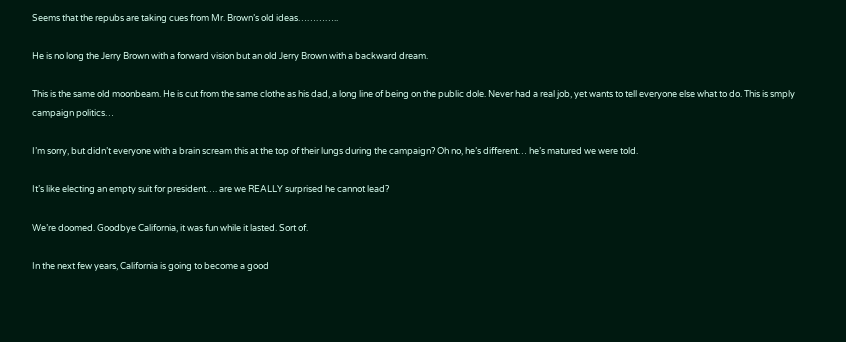Seems that the repubs are taking cues from Mr. Brown’s old ideas…………..

He is no long the Jerry Brown with a forward vision but an old Jerry Brown with a backward dream.

This is the same old moonbeam. He is cut from the same clothe as his dad, a long line of being on the public dole. Never had a real job, yet wants to tell everyone else what to do. This is smply campaign politics…

I’m sorry, but didn’t everyone with a brain scream this at the top of their lungs during the campaign? Oh no, he’s different… he’s matured we were told.

It’s like electing an empty suit for president…. are we REALLY surprised he cannot lead?

We’re doomed. Goodbye California, it was fun while it lasted. Sort of.

In the next few years, California is going to become a good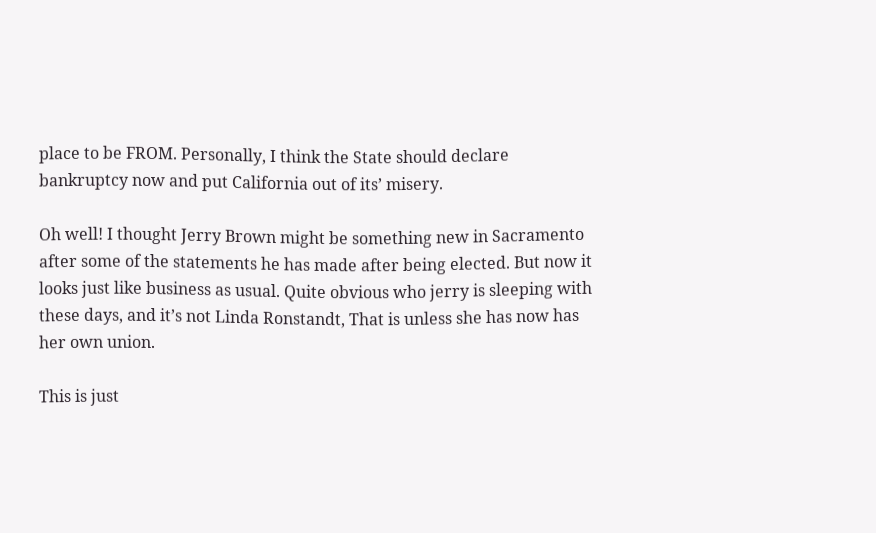place to be FROM. Personally, I think the State should declare bankruptcy now and put California out of its’ misery.

Oh well! I thought Jerry Brown might be something new in Sacramento after some of the statements he has made after being elected. But now it looks just like business as usual. Quite obvious who jerry is sleeping with these days, and it’s not Linda Ronstandt, That is unless she has now has her own union.

This is just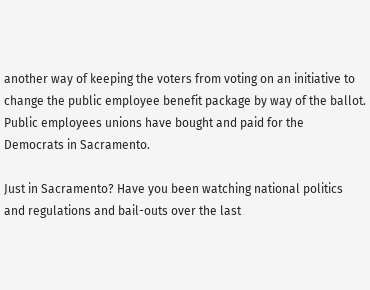another way of keeping the voters from voting on an initiative to change the public employee benefit package by way of the ballot. Public employees unions have bought and paid for the Democrats in Sacramento.

Just in Sacramento? Have you been watching national politics and regulations and bail-outs over the last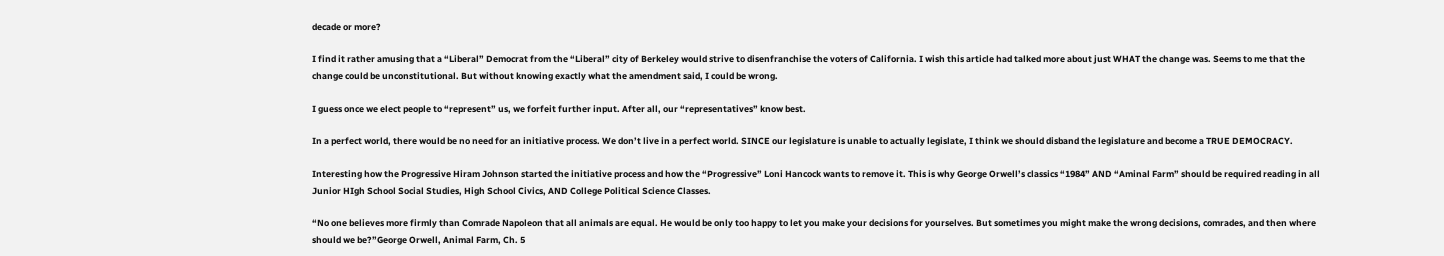decade or more?

I find it rather amusing that a “Liberal” Democrat from the “Liberal” city of Berkeley would strive to disenfranchise the voters of California. I wish this article had talked more about just WHAT the change was. Seems to me that the change could be unconstitutional. But without knowing exactly what the amendment said, I could be wrong.

I guess once we elect people to “represent” us, we forfeit further input. After all, our “representatives” know best.

In a perfect world, there would be no need for an initiative process. We don’t live in a perfect world. SINCE our legislature is unable to actually legislate, I think we should disband the legislature and become a TRUE DEMOCRACY.

Interesting how the Progressive Hiram Johnson started the initiative process and how the “Progressive” Loni Hancock wants to remove it. This is why George Orwell’s classics “1984” AND “Aminal Farm” should be required reading in all Junior HIgh School Social Studies, High School Civics, AND College Political Science Classes.

“No one believes more firmly than Comrade Napoleon that all animals are equal. He would be only too happy to let you make your decisions for yourselves. But sometimes you might make the wrong decisions, comrades, and then where should we be?”George Orwell, Animal Farm, Ch. 5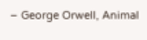– George Orwell, Animal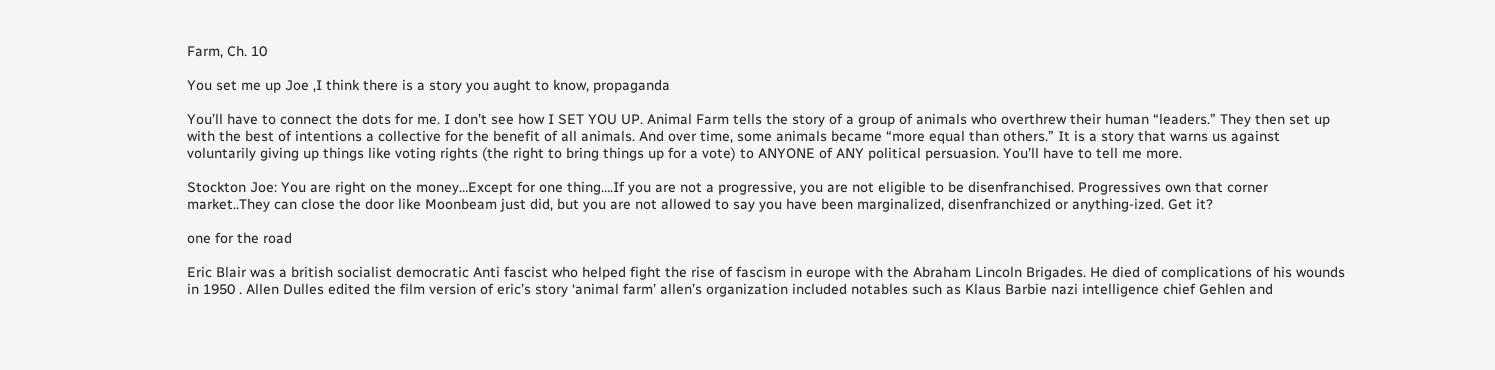Farm, Ch. 10

You set me up Joe ,I think there is a story you aught to know, propaganda

You’ll have to connect the dots for me. I don’t see how I SET YOU UP. Animal Farm tells the story of a group of animals who overthrew their human “leaders.” They then set up with the best of intentions a collective for the benefit of all animals. And over time, some animals became “more equal than others.” It is a story that warns us against voluntarily giving up things like voting rights (the right to bring things up for a vote) to ANYONE of ANY political persuasion. You’ll have to tell me more.

Stockton Joe: You are right on the money…Except for one thing….If you are not a progressive, you are not eligible to be disenfranchised. Progressives own that corner market..They can close the door like Moonbeam just did, but you are not allowed to say you have been marginalized, disenfranchized or anything-ized. Get it?

one for the road

Eric Blair was a british socialist democratic Anti fascist who helped fight the rise of fascism in europe with the Abraham Lincoln Brigades. He died of complications of his wounds in 1950 . Allen Dulles edited the film version of eric’s story ‘animal farm’ allen’s organization included notables such as Klaus Barbie nazi intelligence chief Gehlen and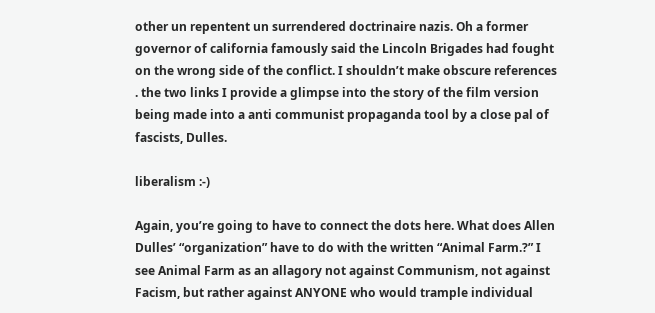other un repentent un surrendered doctrinaire nazis. Oh a former governor of california famously said the Lincoln Brigades had fought on the wrong side of the conflict. I shouldn’t make obscure references . the two links I provide a glimpse into the story of the film version being made into a anti communist propaganda tool by a close pal of fascists, Dulles.

liberalism :-)

Again, you’re going to have to connect the dots here. What does Allen Dulles’ “organization” have to do with the written “Animal Farm.?” I see Animal Farm as an allagory not against Communism, not against Facism, but rather against ANYONE who would trample individual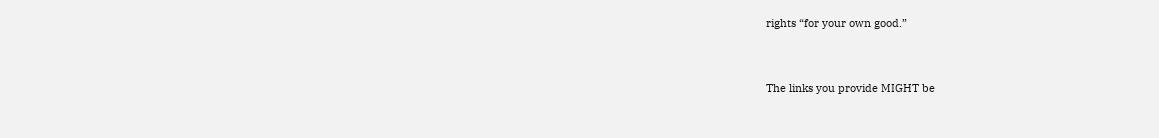rights “for your own good.”


The links you provide MIGHT be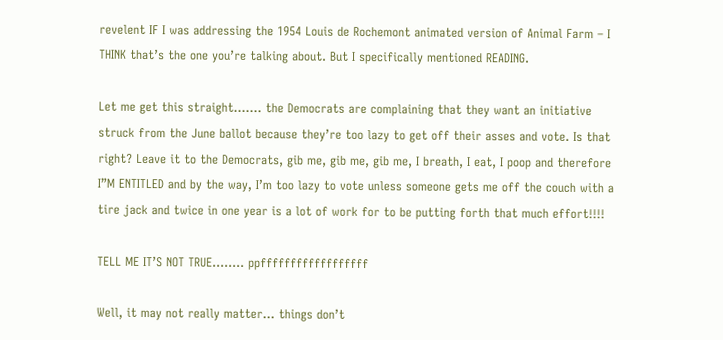revelent IF I was addressing the 1954 Louis de Rochemont animated version of Animal Farm – I THINK that’s the one you’re talking about. But I specifically mentioned READING.

Let me get this straight……. the Democrats are complaining that they want an initiative struck from the June ballot because they’re too lazy to get off their asses and vote. Is that right? Leave it to the Democrats, gib me, gib me, gib me, I breath, I eat, I poop and therefore I”M ENTITLED and by the way, I’m too lazy to vote unless someone gets me off the couch with a tire jack and twice in one year is a lot of work for to be putting forth that much effort!!!!

TELL ME IT’S NOT TRUE…….. ppffffffffffffffffff

Well, it may not really matter… things don’t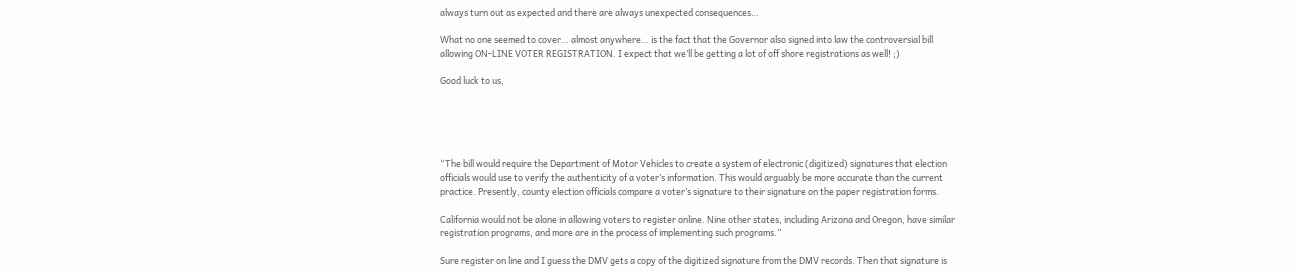always turn out as expected and there are always unexpected consequences…

What no one seemed to cover… almost anywhere… is the fact that the Governor also signed into law the controversial bill allowing ON-LINE VOTER REGISTRATION. I expect that we’ll be getting a lot of off shore registrations as well! ;)

Good luck to us,





“The bill would require the Department of Motor Vehicles to create a system of electronic (digitized) signatures that election officials would use to verify the authenticity of a voter’s information. This would arguably be more accurate than the current practice. Presently, county election officials compare a voter’s signature to their signature on the paper registration forms.

California would not be alone in allowing voters to register online. Nine other states, including Arizona and Oregon, have similar registration programs, and more are in the process of implementing such programs.”

Sure register on line and I guess the DMV gets a copy of the digitized signature from the DMV records. Then that signature is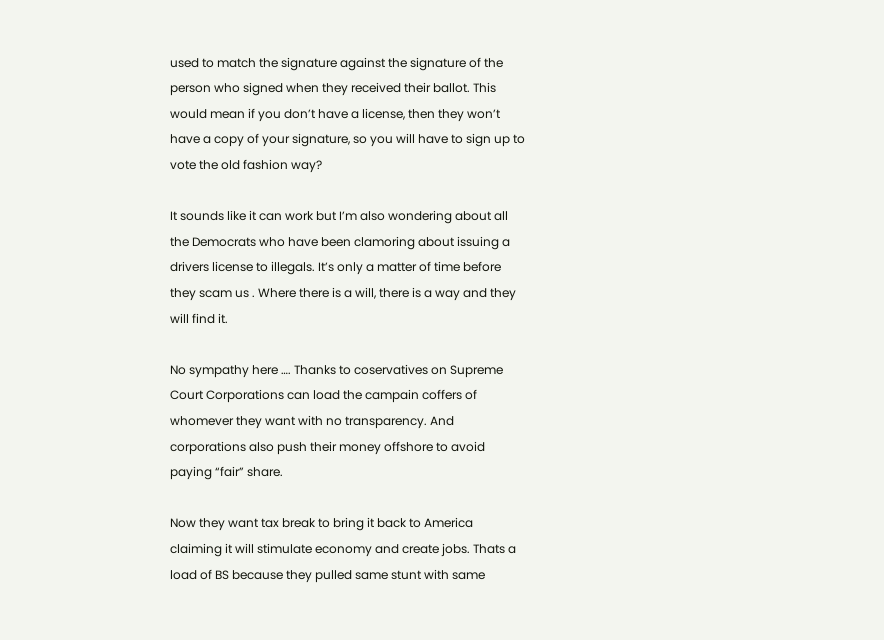used to match the signature against the signature of the person who signed when they received their ballot. This would mean if you don’t have a license, then they won’t have a copy of your signature, so you will have to sign up to vote the old fashion way?

It sounds like it can work but I’m also wondering about all the Democrats who have been clamoring about issuing a drivers license to illegals. It’s only a matter of time before they scam us . Where there is a will, there is a way and they will find it.

No sympathy here …. Thanks to coservatives on Supreme Court Corporations can load the campain coffers of whomever they want with no transparency. And corporations also push their money offshore to avoid paying “fair” share.

Now they want tax break to bring it back to America claiming it will stimulate economy and create jobs. Thats a load of BS because they pulled same stunt with same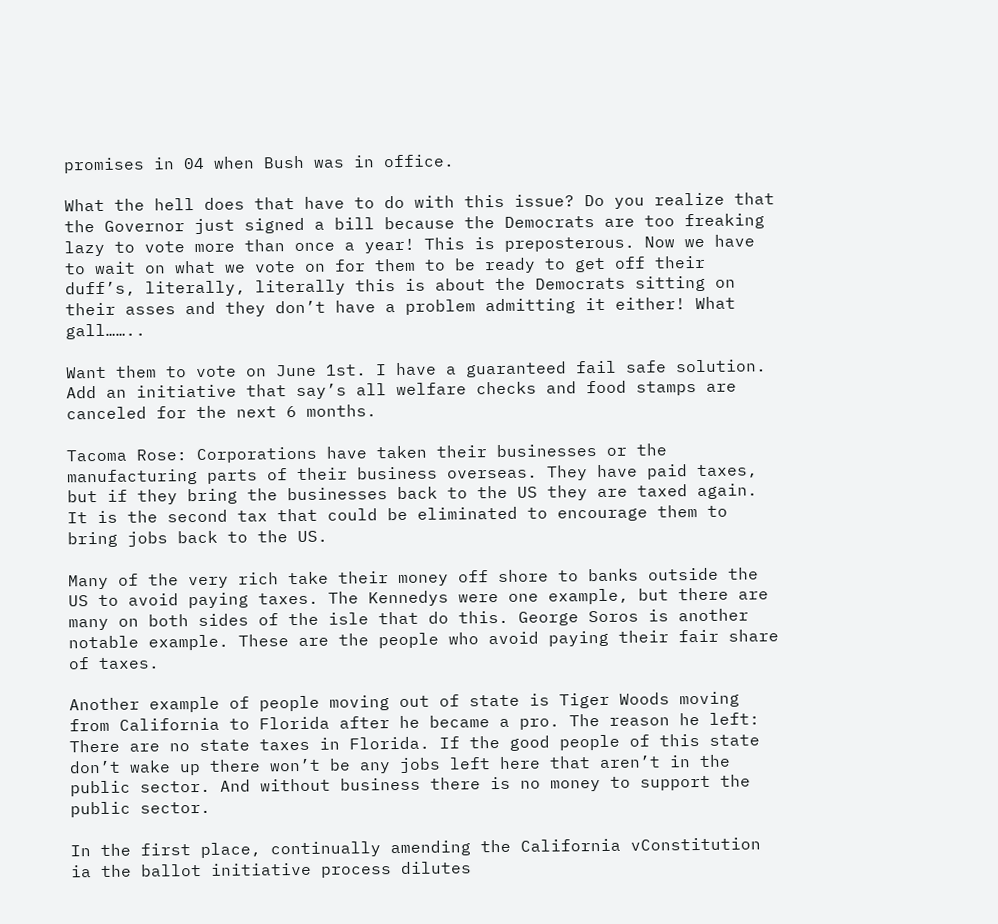promises in 04 when Bush was in office.

What the hell does that have to do with this issue? Do you realize that the Governor just signed a bill because the Democrats are too freaking lazy to vote more than once a year! This is preposterous. Now we have to wait on what we vote on for them to be ready to get off their duff’s, literally, literally this is about the Democrats sitting on their asses and they don’t have a problem admitting it either! What gall……..

Want them to vote on June 1st. I have a guaranteed fail safe solution. Add an initiative that say’s all welfare checks and food stamps are canceled for the next 6 months.

Tacoma Rose: Corporations have taken their businesses or the manufacturing parts of their business overseas. They have paid taxes, but if they bring the businesses back to the US they are taxed again. It is the second tax that could be eliminated to encourage them to bring jobs back to the US.

Many of the very rich take their money off shore to banks outside the US to avoid paying taxes. The Kennedys were one example, but there are many on both sides of the isle that do this. George Soros is another notable example. These are the people who avoid paying their fair share of taxes.

Another example of people moving out of state is Tiger Woods moving from California to Florida after he became a pro. The reason he left: There are no state taxes in Florida. If the good people of this state don’t wake up there won’t be any jobs left here that aren’t in the public sector. And without business there is no money to support the public sector.

In the first place, continually amending the California vConstitution ia the ballot initiative process dilutes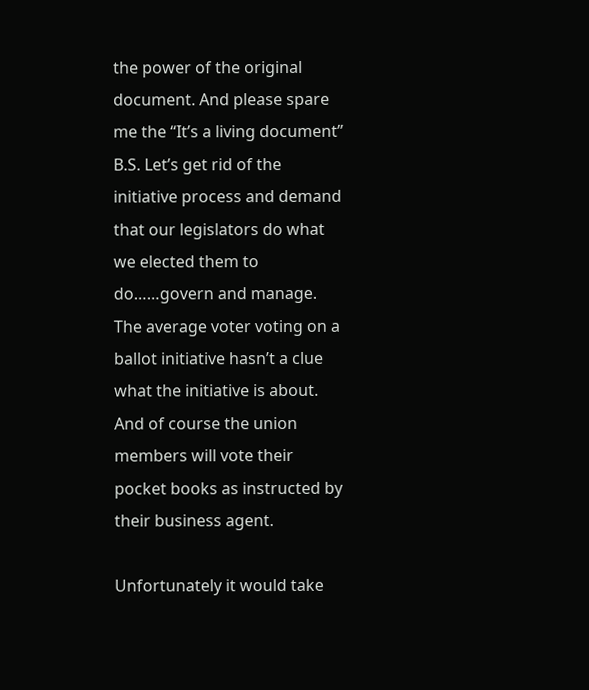the power of the original document. And please spare me the “It’s a living document” B.S. Let’s get rid of the initiative process and demand that our legislators do what we elected them to do……govern and manage. The average voter voting on a ballot initiative hasn’t a clue what the initiative is about. And of course the union members will vote their pocket books as instructed by their business agent.

Unfortunately it would take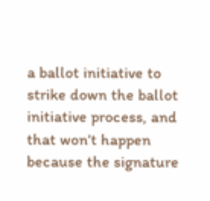a ballot initiative to strike down the ballot initiative process, and that won’t happen because the signature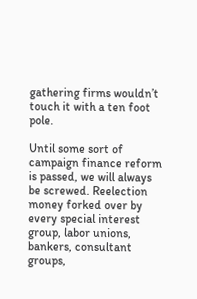gathering firms wouldn’t touch it with a ten foot pole.

Until some sort of campaign finance reform is passed, we will always be screwed. Reelection money forked over by every special interest group, labor unions, bankers, consultant groups,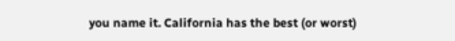you name it. California has the best (or worst)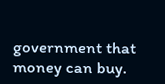government that money can buy.